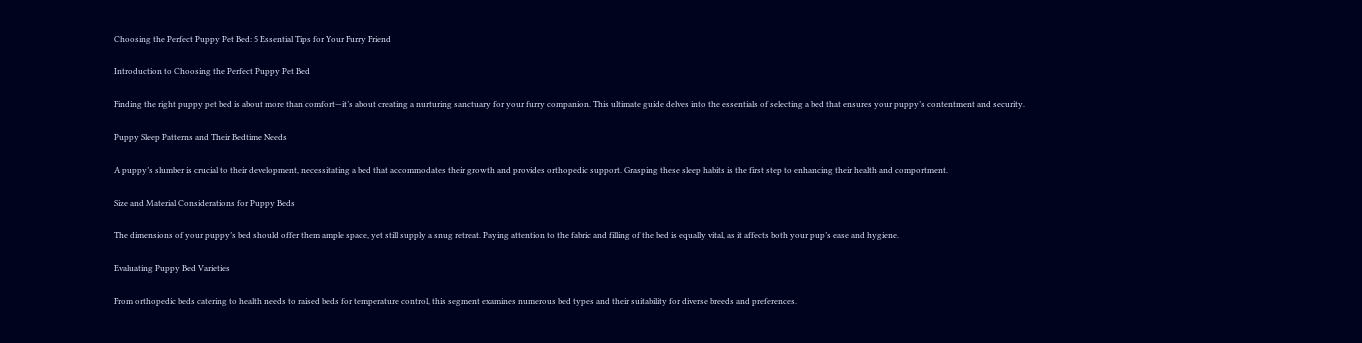Choosing the Perfect Puppy Pet Bed: 5 Essential Tips for Your Furry Friend

Introduction to Choosing the Perfect Puppy Pet Bed

Finding the right puppy pet bed is about more than comfort—it’s about creating a nurturing sanctuary for your furry companion. This ultimate guide delves into the essentials of selecting a bed that ensures your puppy’s contentment and security.

Puppy Sleep Patterns and Their Bedtime Needs

A puppy’s slumber is crucial to their development, necessitating a bed that accommodates their growth and provides orthopedic support. Grasping these sleep habits is the first step to enhancing their health and comportment.

Size and Material Considerations for Puppy Beds

The dimensions of your puppy’s bed should offer them ample space, yet still supply a snug retreat. Paying attention to the fabric and filling of the bed is equally vital, as it affects both your pup’s ease and hygiene.

Evaluating Puppy Bed Varieties

From orthopedic beds catering to health needs to raised beds for temperature control, this segment examines numerous bed types and their suitability for diverse breeds and preferences.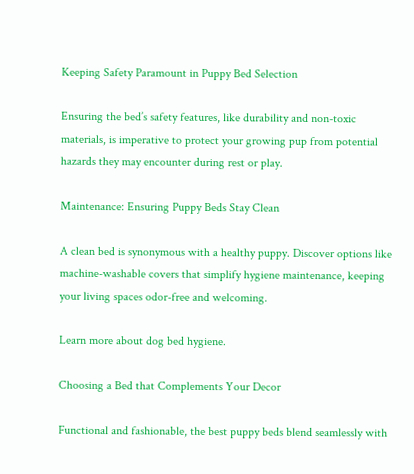Keeping Safety Paramount in Puppy Bed Selection

Ensuring the bed’s safety features, like durability and non-toxic materials, is imperative to protect your growing pup from potential hazards they may encounter during rest or play.

Maintenance: Ensuring Puppy Beds Stay Clean

A clean bed is synonymous with a healthy puppy. Discover options like machine-washable covers that simplify hygiene maintenance, keeping your living spaces odor-free and welcoming.

Learn more about dog bed hygiene.

Choosing a Bed that Complements Your Decor

Functional and fashionable, the best puppy beds blend seamlessly with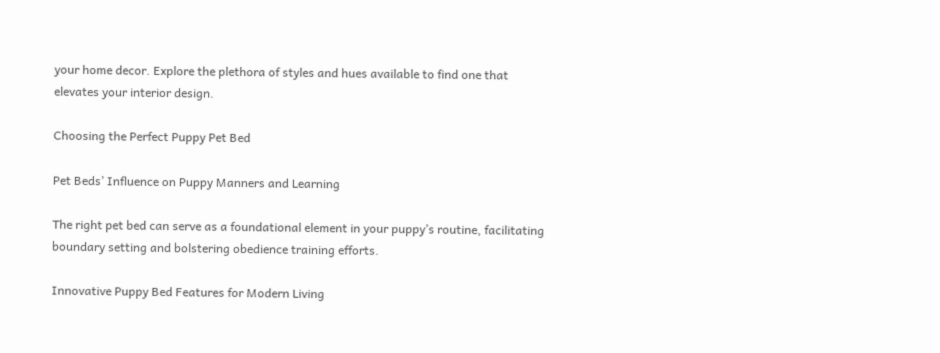your home decor. Explore the plethora of styles and hues available to find one that elevates your interior design.

Choosing the Perfect Puppy Pet Bed

Pet Beds’ Influence on Puppy Manners and Learning

The right pet bed can serve as a foundational element in your puppy’s routine, facilitating boundary setting and bolstering obedience training efforts.

Innovative Puppy Bed Features for Modern Living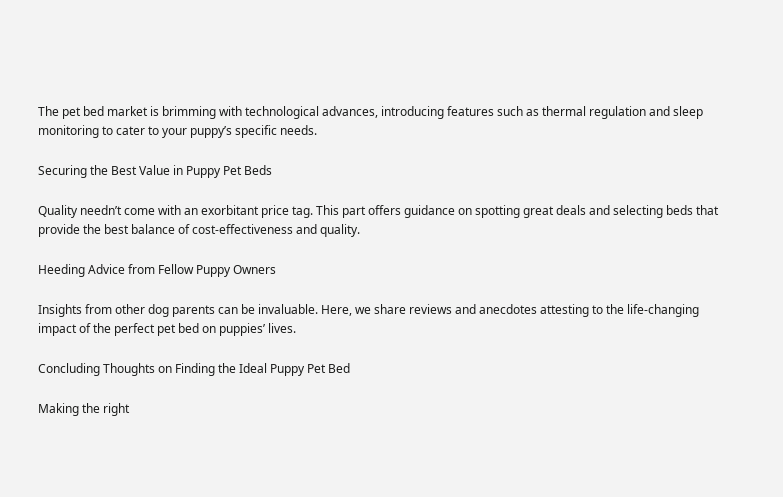The pet bed market is brimming with technological advances, introducing features such as thermal regulation and sleep monitoring to cater to your puppy’s specific needs.

Securing the Best Value in Puppy Pet Beds

Quality needn’t come with an exorbitant price tag. This part offers guidance on spotting great deals and selecting beds that provide the best balance of cost-effectiveness and quality.

Heeding Advice from Fellow Puppy Owners

Insights from other dog parents can be invaluable. Here, we share reviews and anecdotes attesting to the life-changing impact of the perfect pet bed on puppies’ lives.

Concluding Thoughts on Finding the Ideal Puppy Pet Bed

Making the right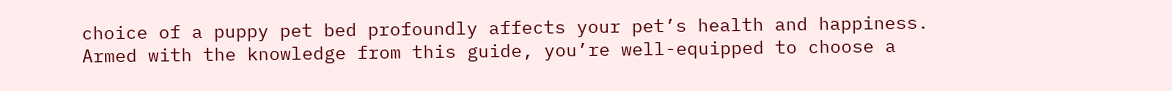choice of a puppy pet bed profoundly affects your pet’s health and happiness. Armed with the knowledge from this guide, you’re well-equipped to choose a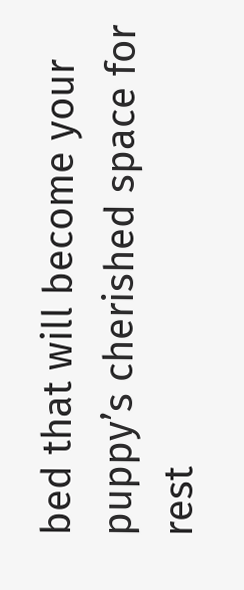bed that will become your puppy’s cherished space for rest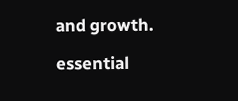and growth.

essential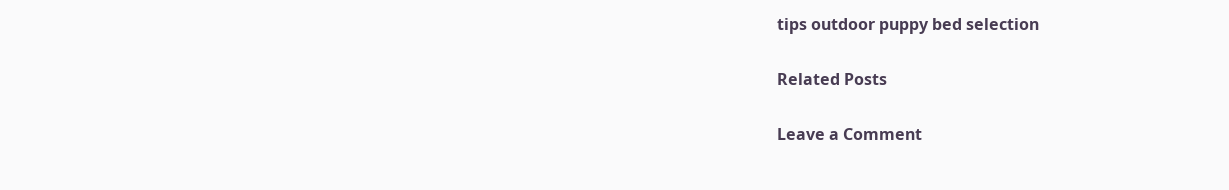tips outdoor puppy bed selection

Related Posts

Leave a Comment